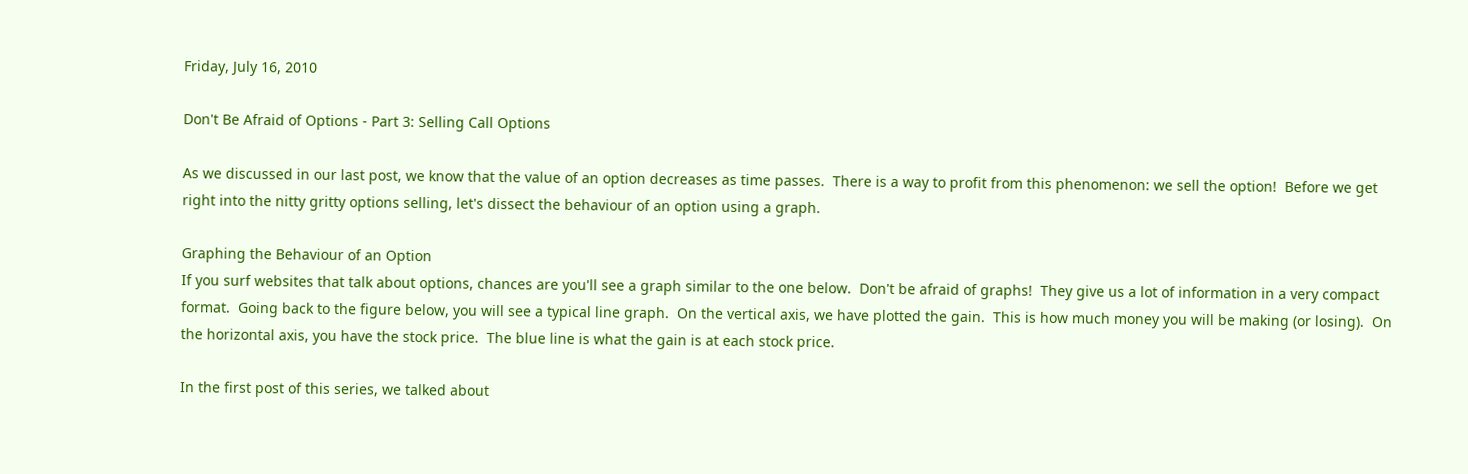Friday, July 16, 2010

Don't Be Afraid of Options - Part 3: Selling Call Options

As we discussed in our last post, we know that the value of an option decreases as time passes.  There is a way to profit from this phenomenon: we sell the option!  Before we get right into the nitty gritty options selling, let's dissect the behaviour of an option using a graph.

Graphing the Behaviour of an Option
If you surf websites that talk about options, chances are you'll see a graph similar to the one below.  Don't be afraid of graphs!  They give us a lot of information in a very compact format.  Going back to the figure below, you will see a typical line graph.  On the vertical axis, we have plotted the gain.  This is how much money you will be making (or losing).  On the horizontal axis, you have the stock price.  The blue line is what the gain is at each stock price.

In the first post of this series, we talked about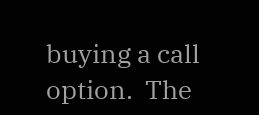buying a call option.  The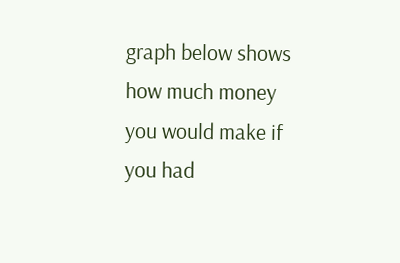graph below shows how much money you would make if you had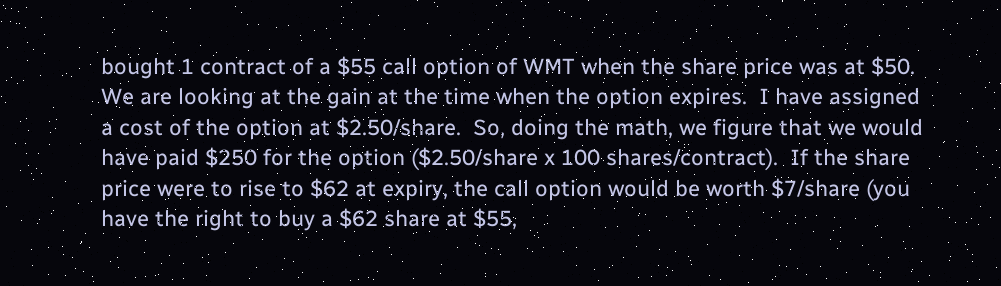bought 1 contract of a $55 call option of WMT when the share price was at $50.  We are looking at the gain at the time when the option expires.  I have assigned a cost of the option at $2.50/share.  So, doing the math, we figure that we would have paid $250 for the option ($2.50/share x 100 shares/contract).  If the share price were to rise to $62 at expiry, the call option would be worth $7/share (you have the right to buy a $62 share at $55,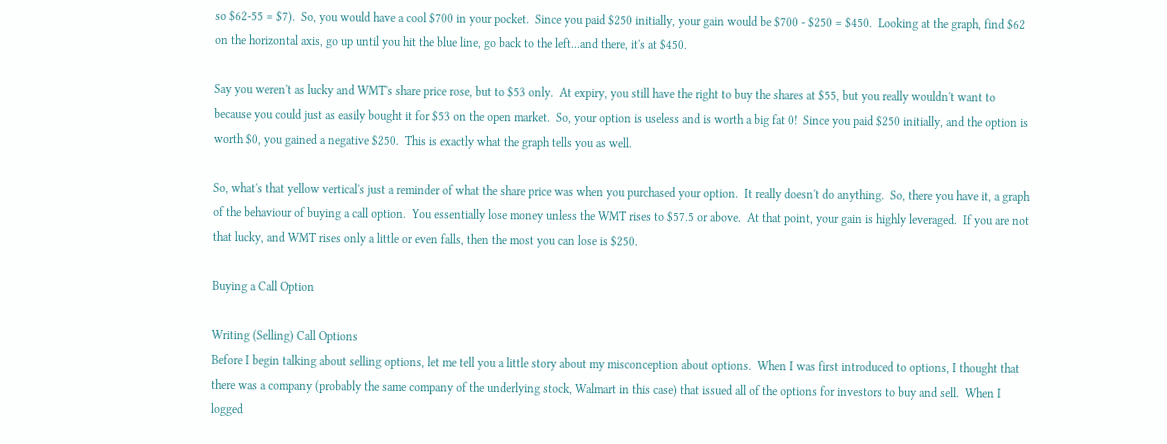so $62-55 = $7).  So, you would have a cool $700 in your pocket.  Since you paid $250 initially, your gain would be $700 - $250 = $450.  Looking at the graph, find $62 on the horizontal axis, go up until you hit the blue line, go back to the left...and there, it's at $450.

Say you weren't as lucky and WMT's share price rose, but to $53 only.  At expiry, you still have the right to buy the shares at $55, but you really wouldn't want to because you could just as easily bought it for $53 on the open market.  So, your option is useless and is worth a big fat 0!  Since you paid $250 initially, and the option is worth $0, you gained a negative $250.  This is exactly what the graph tells you as well.

So, what's that yellow vertical's just a reminder of what the share price was when you purchased your option.  It really doesn't do anything.  So, there you have it, a graph of the behaviour of buying a call option.  You essentially lose money unless the WMT rises to $57.5 or above.  At that point, your gain is highly leveraged.  If you are not that lucky, and WMT rises only a little or even falls, then the most you can lose is $250.

Buying a Call Option

Writing (Selling) Call Options
Before I begin talking about selling options, let me tell you a little story about my misconception about options.  When I was first introduced to options, I thought that there was a company (probably the same company of the underlying stock, Walmart in this case) that issued all of the options for investors to buy and sell.  When I logged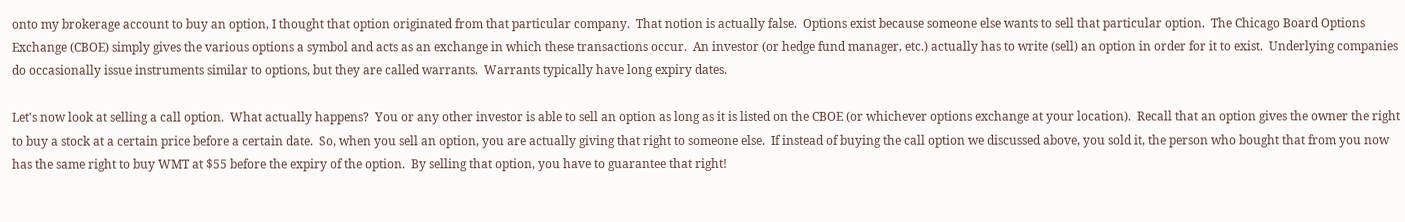onto my brokerage account to buy an option, I thought that option originated from that particular company.  That notion is actually false.  Options exist because someone else wants to sell that particular option.  The Chicago Board Options Exchange (CBOE) simply gives the various options a symbol and acts as an exchange in which these transactions occur.  An investor (or hedge fund manager, etc.) actually has to write (sell) an option in order for it to exist.  Underlying companies do occasionally issue instruments similar to options, but they are called warrants.  Warrants typically have long expiry dates.

Let's now look at selling a call option.  What actually happens?  You or any other investor is able to sell an option as long as it is listed on the CBOE (or whichever options exchange at your location).  Recall that an option gives the owner the right to buy a stock at a certain price before a certain date.  So, when you sell an option, you are actually giving that right to someone else.  If instead of buying the call option we discussed above, you sold it, the person who bought that from you now has the same right to buy WMT at $55 before the expiry of the option.  By selling that option, you have to guarantee that right!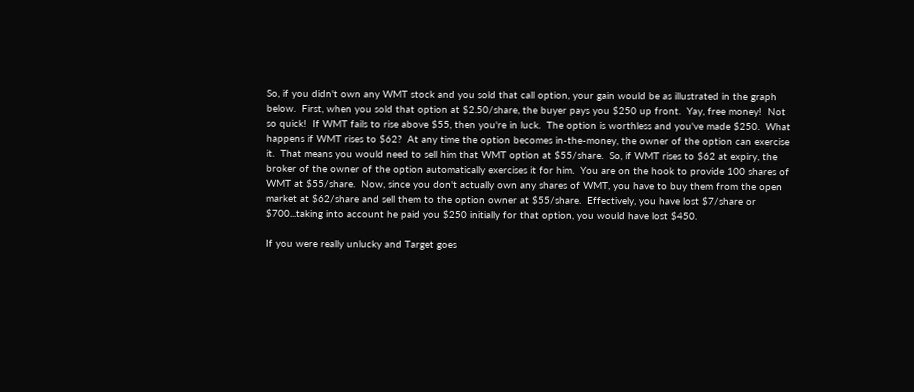So, if you didn't own any WMT stock and you sold that call option, your gain would be as illustrated in the graph below.  First, when you sold that option at $2.50/share, the buyer pays you $250 up front.  Yay, free money!  Not so quick!  If WMT fails to rise above $55, then you're in luck.  The option is worthless and you've made $250.  What happens if WMT rises to $62?  At any time the option becomes in-the-money, the owner of the option can exercise it.  That means you would need to sell him that WMT option at $55/share.  So, if WMT rises to $62 at expiry, the broker of the owner of the option automatically exercises it for him.  You are on the hook to provide 100 shares of WMT at $55/share.  Now, since you don't actually own any shares of WMT, you have to buy them from the open market at $62/share and sell them to the option owner at $55/share.  Effectively, you have lost $7/share or $700...taking into account he paid you $250 initially for that option, you would have lost $450.

If you were really unlucky and Target goes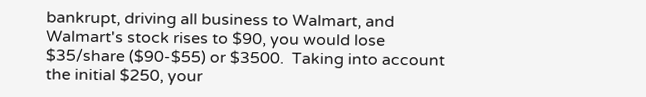bankrupt, driving all business to Walmart, and Walmart's stock rises to $90, you would lose $35/share ($90-$55) or $3500.  Taking into account the initial $250, your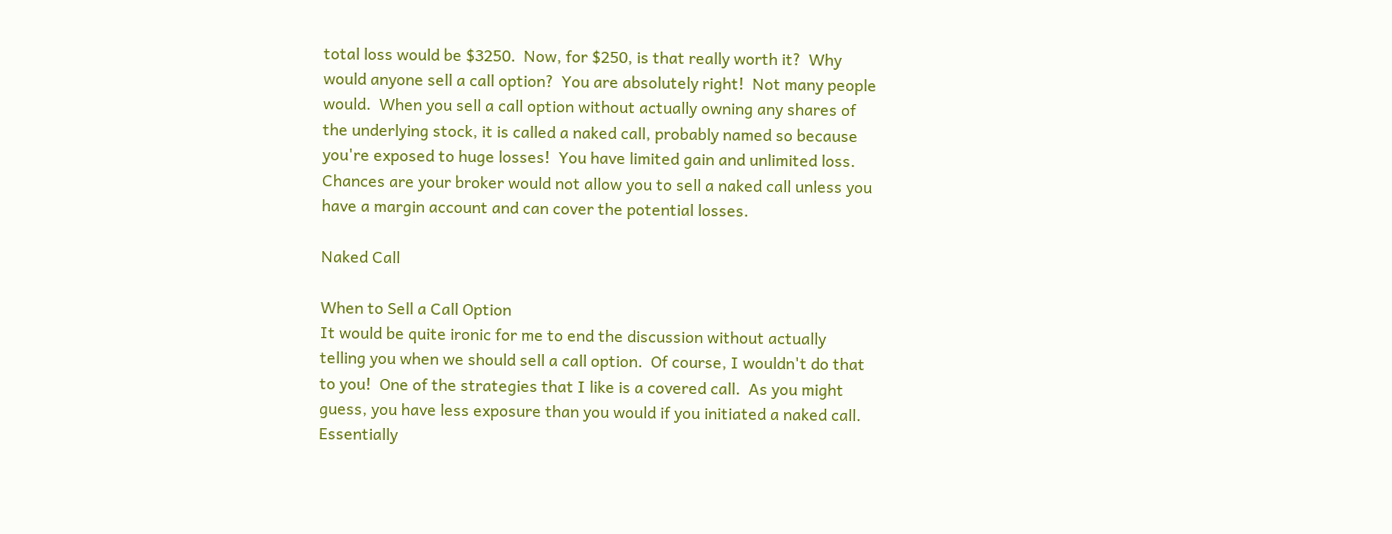total loss would be $3250.  Now, for $250, is that really worth it?  Why would anyone sell a call option?  You are absolutely right!  Not many people would.  When you sell a call option without actually owning any shares of the underlying stock, it is called a naked call, probably named so because you're exposed to huge losses!  You have limited gain and unlimited loss.  Chances are your broker would not allow you to sell a naked call unless you have a margin account and can cover the potential losses.

Naked Call

When to Sell a Call Option
It would be quite ironic for me to end the discussion without actually telling you when we should sell a call option.  Of course, I wouldn't do that to you!  One of the strategies that I like is a covered call.  As you might guess, you have less exposure than you would if you initiated a naked call.  Essentially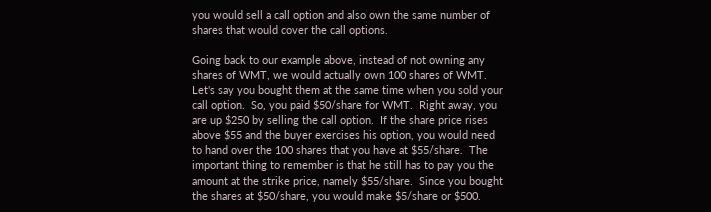you would sell a call option and also own the same number of shares that would cover the call options.

Going back to our example above, instead of not owning any shares of WMT, we would actually own 100 shares of WMT.  Let's say you bought them at the same time when you sold your call option.  So, you paid $50/share for WMT.  Right away, you are up $250 by selling the call option.  If the share price rises above $55 and the buyer exercises his option, you would need to hand over the 100 shares that you have at $55/share.  The important thing to remember is that he still has to pay you the amount at the strike price, namely $55/share.  Since you bought the shares at $50/share, you would make $5/share or $500.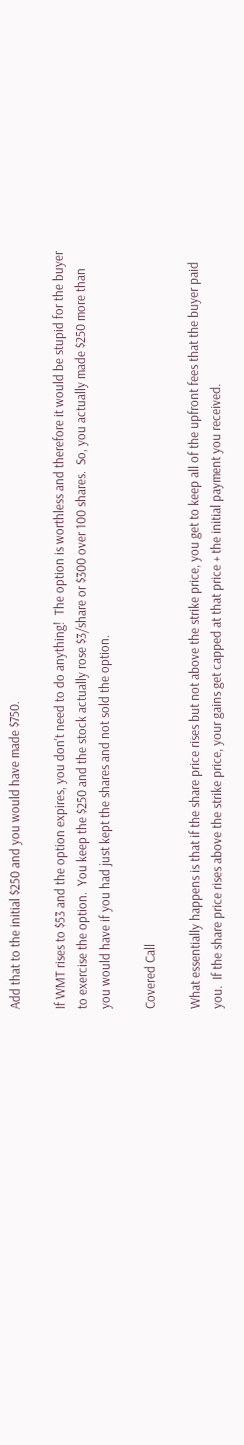Add that to the initial $250 and you would have made $750.

If WMT rises to $53 and the option expires, you don't need to do anything!  The option is worthless and therefore it would be stupid for the buyer to exercise the option.  You keep the $250 and the stock actually rose $3/share or $300 over 100 shares.  So, you actually made $250 more than you would have if you had just kept the shares and not sold the option.

Covered Call

What essentially happens is that if the share price rises but not above the strike price, you get to keep all of the upfront fees that the buyer paid you.  If the share price rises above the strike price, your gains get capped at that price + the initial payment you received.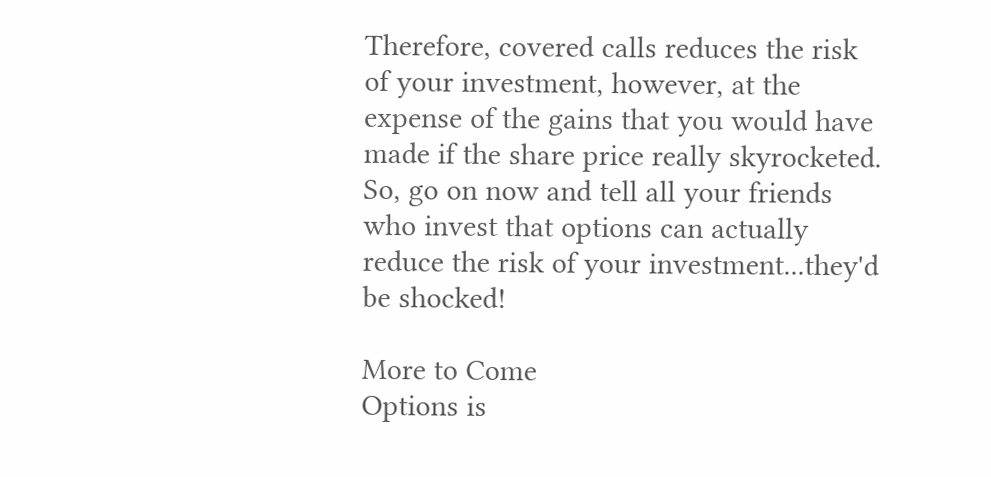Therefore, covered calls reduces the risk of your investment, however, at the expense of the gains that you would have made if the share price really skyrocketed.  So, go on now and tell all your friends who invest that options can actually reduce the risk of your investment...they'd be shocked!

More to Come
Options is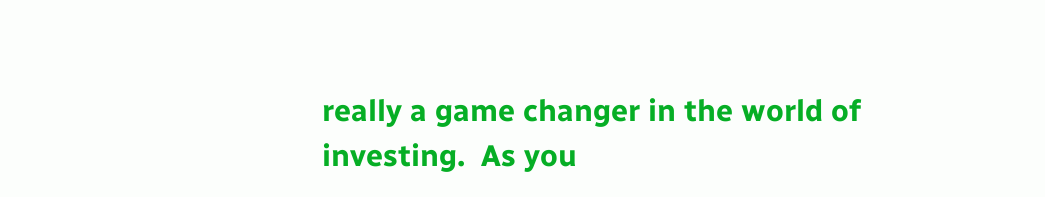really a game changer in the world of investing.  As you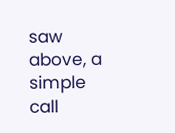saw above, a simple call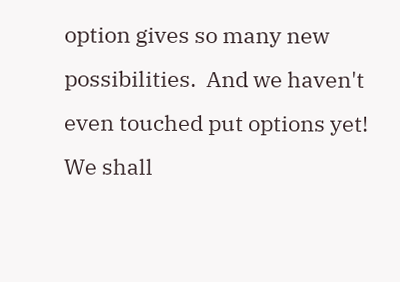option gives so many new possibilities.  And we haven't even touched put options yet!  We shall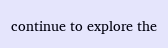continue to explore the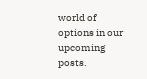world of options in our upcoming posts.